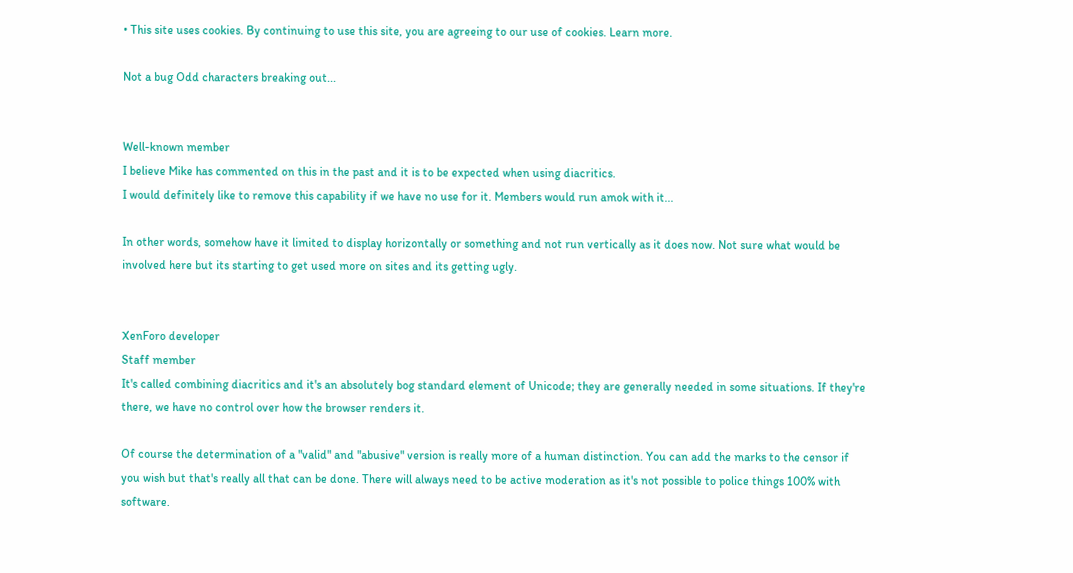• This site uses cookies. By continuing to use this site, you are agreeing to our use of cookies. Learn more.

Not a bug Odd characters breaking out...


Well-known member
I believe Mike has commented on this in the past and it is to be expected when using diacritics.
I would definitely like to remove this capability if we have no use for it. Members would run amok with it...

In other words, somehow have it limited to display horizontally or something and not run vertically as it does now. Not sure what would be involved here but its starting to get used more on sites and its getting ugly.


XenForo developer
Staff member
It's called combining diacritics and it's an absolutely bog standard element of Unicode; they are generally needed in some situations. If they're there, we have no control over how the browser renders it.

Of course the determination of a "valid" and "abusive" version is really more of a human distinction. You can add the marks to the censor if you wish but that's really all that can be done. There will always need to be active moderation as it's not possible to police things 100% with software.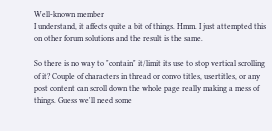Well-known member
I understand, it affects quite a bit of things. Hmm. I just attempted this on other forum solutions and the result is the same.

So there is no way to "contain" it/limit its use to stop vertical scrolling of it? Couple of characters in thread or convo titles, usertitles, or any post content can scroll down the whole page really making a mess of things. Guess we'll need some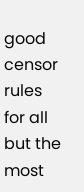good censor rules for all but the most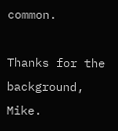common.

Thanks for the background, Mike.